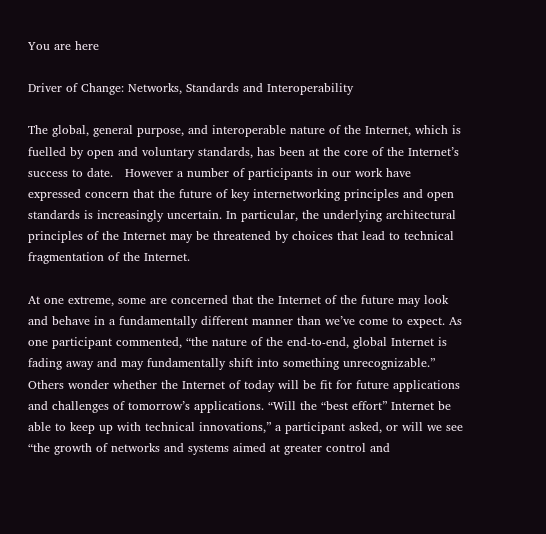You are here

Driver of Change: Networks, Standards and Interoperability

The global, general purpose, and interoperable nature of the Internet, which is fuelled by open and voluntary standards, has been at the core of the Internet’s success to date.   However a number of participants in our work have expressed concern that the future of key internetworking principles and open standards is increasingly uncertain. In particular, the underlying architectural principles of the Internet may be threatened by choices that lead to technical fragmentation of the Internet.

At one extreme, some are concerned that the Internet of the future may look and behave in a fundamentally different manner than we’ve come to expect. As one participant commented, “the nature of the end-to-end, global Internet is fading away and may fundamentally shift into something unrecognizable.” Others wonder whether the Internet of today will be fit for future applications and challenges of tomorrow’s applications. “Will the “best effort” Internet be able to keep up with technical innovations,” a participant asked, or will we see “the growth of networks and systems aimed at greater control and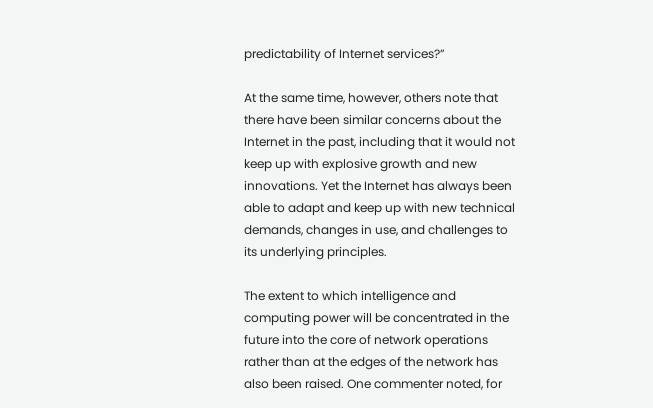predictability of Internet services?”

At the same time, however, others note that there have been similar concerns about the Internet in the past, including that it would not keep up with explosive growth and new innovations. Yet the Internet has always been able to adapt and keep up with new technical demands, changes in use, and challenges to its underlying principles.

The extent to which intelligence and computing power will be concentrated in the future into the core of network operations rather than at the edges of the network has also been raised. One commenter noted, for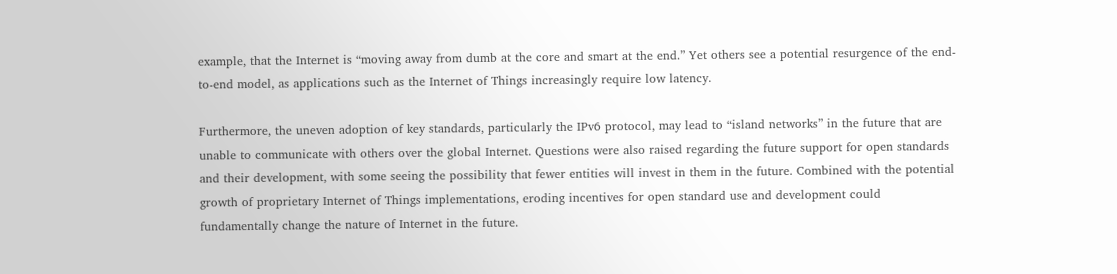example, that the Internet is “moving away from dumb at the core and smart at the end.” Yet others see a potential resurgence of the end-to-end model, as applications such as the Internet of Things increasingly require low latency.

Furthermore, the uneven adoption of key standards, particularly the IPv6 protocol, may lead to “island networks” in the future that are unable to communicate with others over the global Internet. Questions were also raised regarding the future support for open standards and their development, with some seeing the possibility that fewer entities will invest in them in the future. Combined with the potential growth of proprietary Internet of Things implementations, eroding incentives for open standard use and development could fundamentally change the nature of Internet in the future.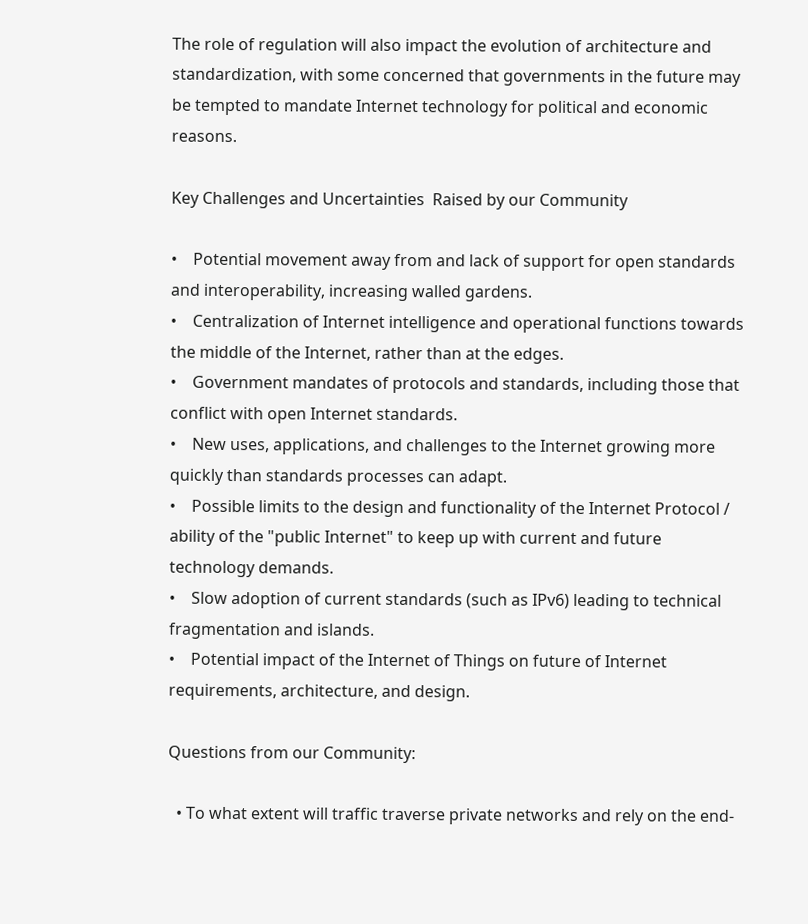The role of regulation will also impact the evolution of architecture and standardization, with some concerned that governments in the future may be tempted to mandate Internet technology for political and economic reasons.

Key Challenges and Uncertainties  Raised by our Community

•    Potential movement away from and lack of support for open standards and interoperability, increasing walled gardens.
•    Centralization of Internet intelligence and operational functions towards the middle of the Internet, rather than at the edges.
•    Government mandates of protocols and standards, including those that conflict with open Internet standards.
•    New uses, applications, and challenges to the Internet growing more quickly than standards processes can adapt.
•    Possible limits to the design and functionality of the Internet Protocol / ability of the "public Internet" to keep up with current and future technology demands.
•    Slow adoption of current standards (such as IPv6) leading to technical fragmentation and islands.
•    Potential impact of the Internet of Things on future of Internet requirements, architecture, and design.

Questions from our Community:

  • To what extent will traffic traverse private networks and rely on the end-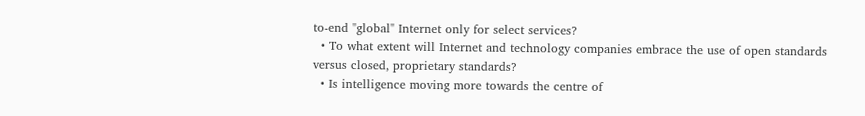to-end "global" Internet only for select services?
  • To what extent will Internet and technology companies embrace the use of open standards versus closed, proprietary standards?
  • Is intelligence moving more towards the centre of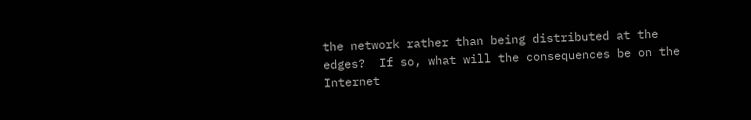the network rather than being distributed at the edges?  If so, what will the consequences be on the Internet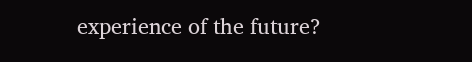experience of the future?